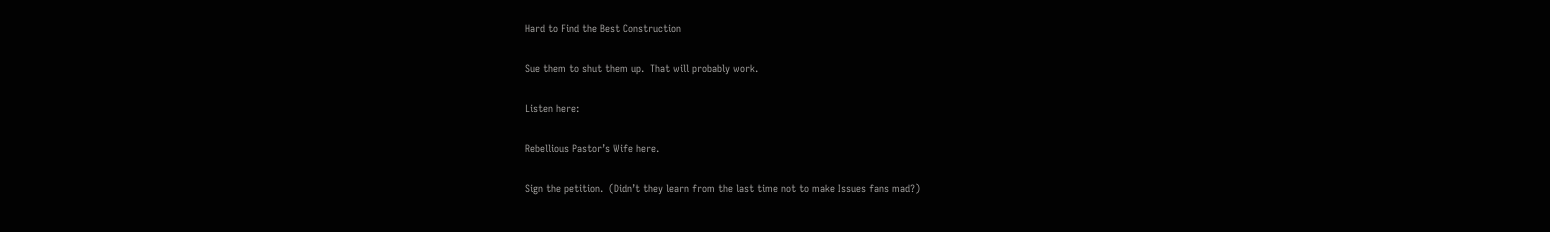Hard to Find the Best Construction

Sue them to shut them up.  That will probably work.

Listen here:

Rebellious Pastor’s Wife here.

Sign the petition.  (Didn’t they learn from the last time not to make Issues fans mad?)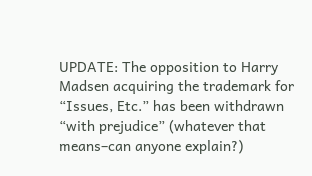UPDATE: The opposition to Harry Madsen acquiring the trademark for “Issues, Etc.” has been withdrawn “with prejudice” (whatever that means–can anyone explain?)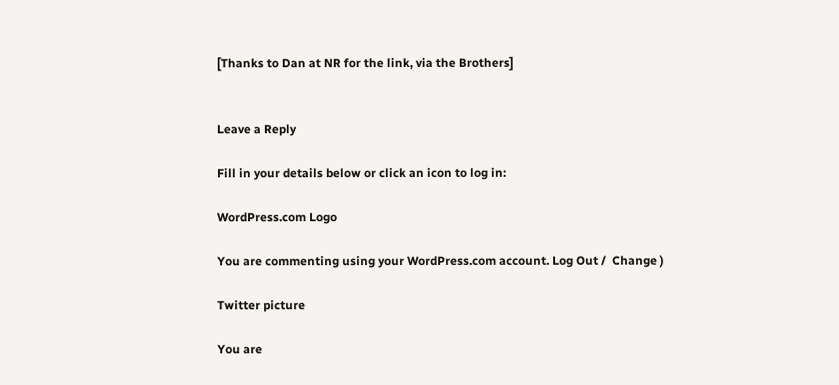[Thanks to Dan at NR for the link, via the Brothers]


Leave a Reply

Fill in your details below or click an icon to log in:

WordPress.com Logo

You are commenting using your WordPress.com account. Log Out /  Change )

Twitter picture

You are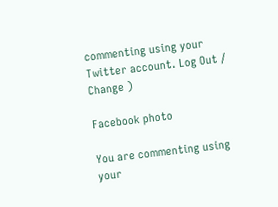commenting using your Twitter account. Log Out /  Change )

Facebook photo

You are commenting using your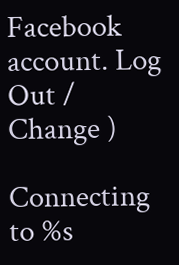Facebook account. Log Out /  Change )

Connecting to %s